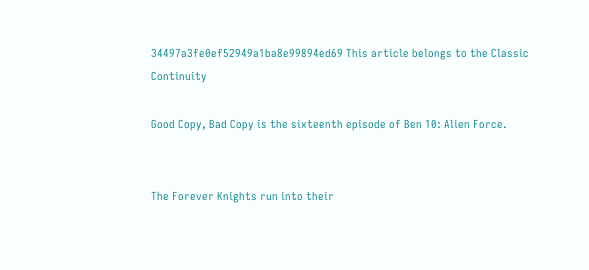34497a3fe0ef52949a1ba8e99894ed69 This article belongs to the Classic Continuity

Good Copy, Bad Copy is the sixteenth episode of Ben 10: Alien Force.


The Forever Knights run into their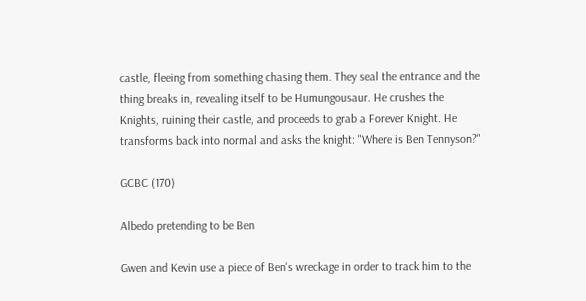castle, fleeing from something chasing them. They seal the entrance and the thing breaks in, revealing itself to be Humungousaur. He crushes the Knights, ruining their castle, and proceeds to grab a Forever Knight. He transforms back into normal and asks the knight: "Where is Ben Tennyson?"

GCBC (170)

Albedo pretending to be Ben

Gwen and Kevin use a piece of Ben's wreckage in order to track him to the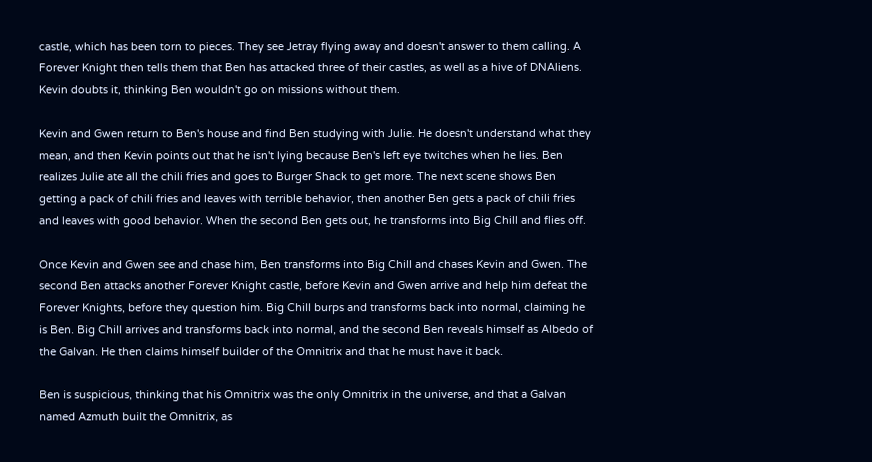castle, which has been torn to pieces. They see Jetray flying away and doesn't answer to them calling. A Forever Knight then tells them that Ben has attacked three of their castles, as well as a hive of DNAliens. Kevin doubts it, thinking Ben wouldn't go on missions without them.

Kevin and Gwen return to Ben's house and find Ben studying with Julie. He doesn't understand what they mean, and then Kevin points out that he isn't lying because Ben's left eye twitches when he lies. Ben realizes Julie ate all the chili fries and goes to Burger Shack to get more. The next scene shows Ben getting a pack of chili fries and leaves with terrible behavior, then another Ben gets a pack of chili fries and leaves with good behavior. When the second Ben gets out, he transforms into Big Chill and flies off.

Once Kevin and Gwen see and chase him, Ben transforms into Big Chill and chases Kevin and Gwen. The second Ben attacks another Forever Knight castle, before Kevin and Gwen arrive and help him defeat the Forever Knights, before they question him. Big Chill burps and transforms back into normal, claiming he is Ben. Big Chill arrives and transforms back into normal, and the second Ben reveals himself as Albedo of the Galvan. He then claims himself builder of the Omnitrix and that he must have it back.

Ben is suspicious, thinking that his Omnitrix was the only Omnitrix in the universe, and that a Galvan named Azmuth built the Omnitrix, as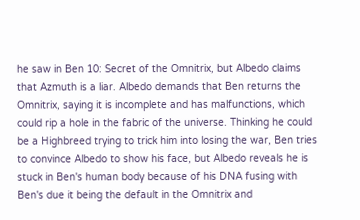he saw in Ben 10: Secret of the Omnitrix, but Albedo claims that Azmuth is a liar. Albedo demands that Ben returns the Omnitrix, saying it is incomplete and has malfunctions, which could rip a hole in the fabric of the universe. Thinking he could be a Highbreed trying to trick him into losing the war, Ben tries to convince Albedo to show his face, but Albedo reveals he is stuck in Ben's human body because of his DNA fusing with Ben's due it being the default in the Omnitrix and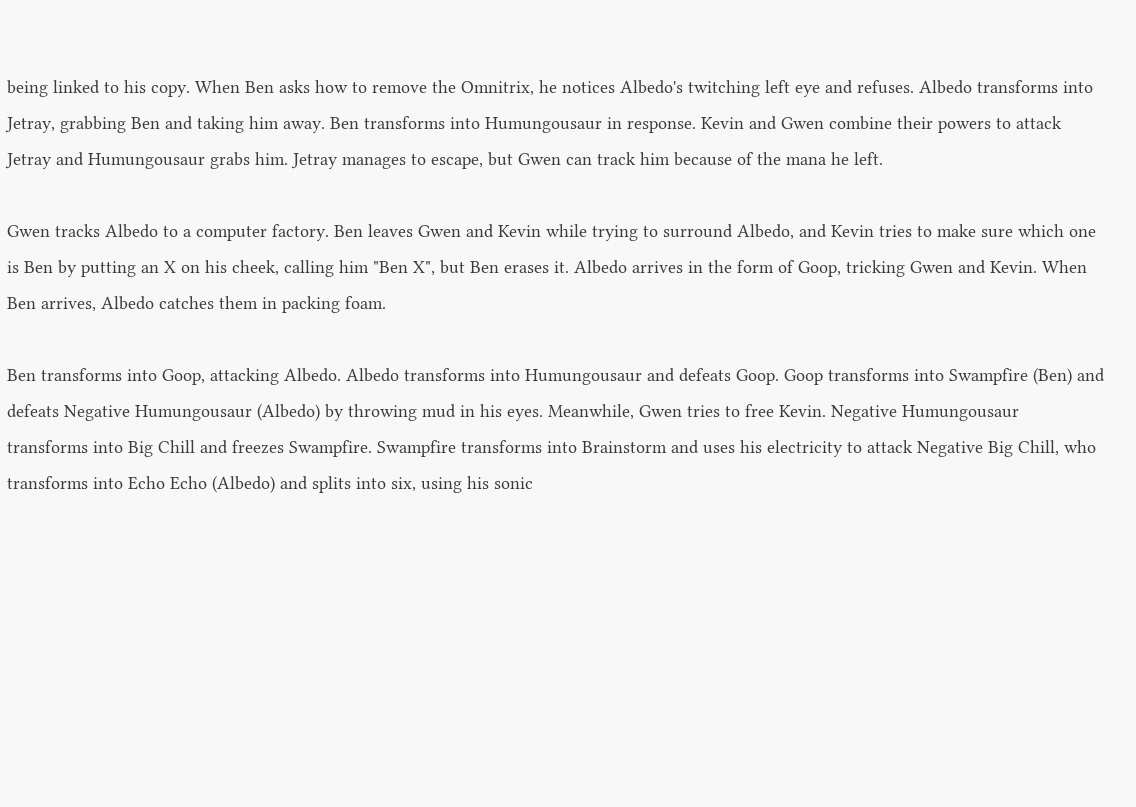being linked to his copy. When Ben asks how to remove the Omnitrix, he notices Albedo's twitching left eye and refuses. Albedo transforms into Jetray, grabbing Ben and taking him away. Ben transforms into Humungousaur in response. Kevin and Gwen combine their powers to attack Jetray and Humungousaur grabs him. Jetray manages to escape, but Gwen can track him because of the mana he left.

Gwen tracks Albedo to a computer factory. Ben leaves Gwen and Kevin while trying to surround Albedo, and Kevin tries to make sure which one is Ben by putting an X on his cheek, calling him "Ben X", but Ben erases it. Albedo arrives in the form of Goop, tricking Gwen and Kevin. When Ben arrives, Albedo catches them in packing foam.

Ben transforms into Goop, attacking Albedo. Albedo transforms into Humungousaur and defeats Goop. Goop transforms into Swampfire (Ben) and defeats Negative Humungousaur (Albedo) by throwing mud in his eyes. Meanwhile, Gwen tries to free Kevin. Negative Humungousaur transforms into Big Chill and freezes Swampfire. Swampfire transforms into Brainstorm and uses his electricity to attack Negative Big Chill, who transforms into Echo Echo (Albedo) and splits into six, using his sonic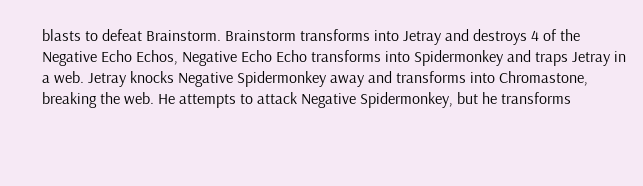blasts to defeat Brainstorm. Brainstorm transforms into Jetray and destroys 4 of the Negative Echo Echos, Negative Echo Echo transforms into Spidermonkey and traps Jetray in a web. Jetray knocks Negative Spidermonkey away and transforms into Chromastone, breaking the web. He attempts to attack Negative Spidermonkey, but he transforms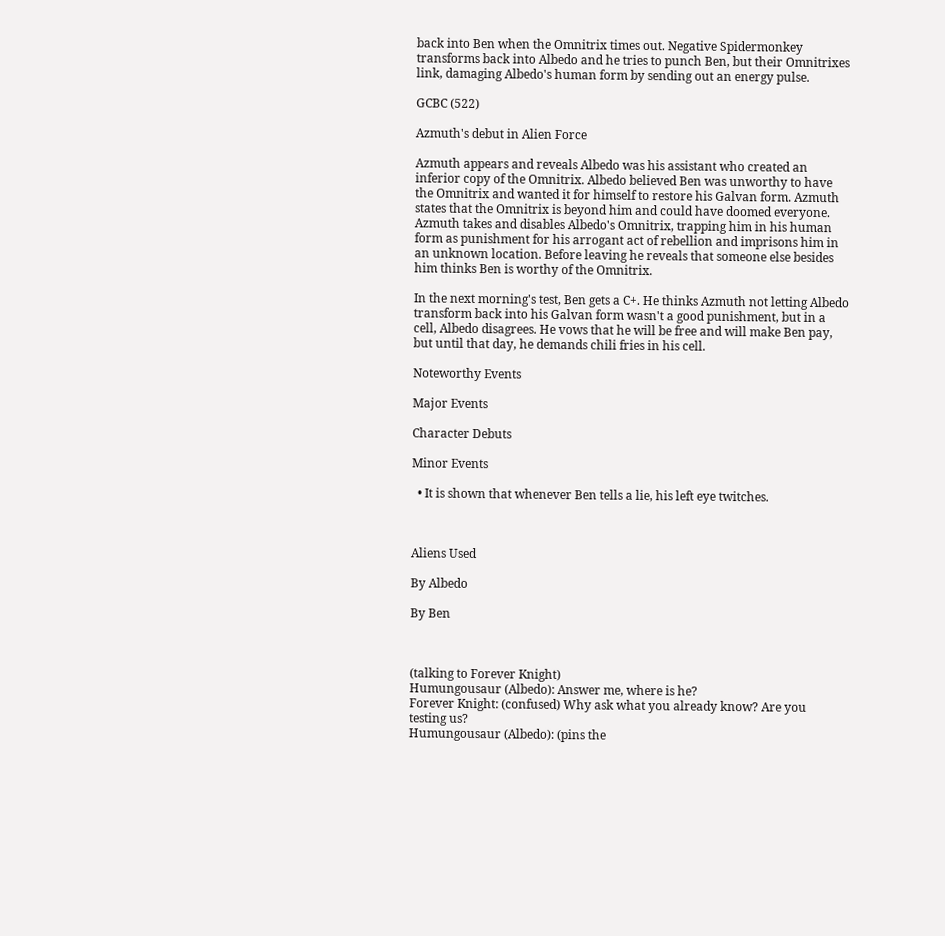back into Ben when the Omnitrix times out. Negative Spidermonkey transforms back into Albedo and he tries to punch Ben, but their Omnitrixes link, damaging Albedo's human form by sending out an energy pulse.

GCBC (522)

Azmuth's debut in Alien Force

Azmuth appears and reveals Albedo was his assistant who created an inferior copy of the Omnitrix. Albedo believed Ben was unworthy to have the Omnitrix and wanted it for himself to restore his Galvan form. Azmuth states that the Omnitrix is beyond him and could have doomed everyone. Azmuth takes and disables Albedo's Omnitrix, trapping him in his human form as punishment for his arrogant act of rebellion and imprisons him in an unknown location. Before leaving he reveals that someone else besides him thinks Ben is worthy of the Omnitrix.

In the next morning's test, Ben gets a C+. He thinks Azmuth not letting Albedo transform back into his Galvan form wasn't a good punishment, but in a cell, Albedo disagrees. He vows that he will be free and will make Ben pay, but until that day, he demands chili fries in his cell.

Noteworthy Events

Major Events

Character Debuts

Minor Events

  • It is shown that whenever Ben tells a lie, his left eye twitches.



Aliens Used

By Albedo

By Ben



(talking to Forever Knight)
Humungousaur (Albedo): Answer me, where is he?
Forever Knight: (confused) Why ask what you already know? Are you testing us?
Humungousaur (Albedo): (pins the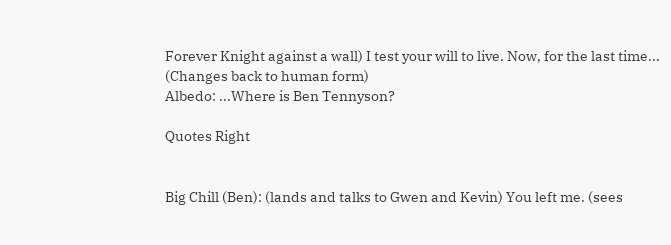Forever Knight against a wall) I test your will to live. Now, for the last time...
(Changes back to human form)
Albedo: ...Where is Ben Tennyson?

Quotes Right


Big Chill (Ben): (lands and talks to Gwen and Kevin) You left me. (sees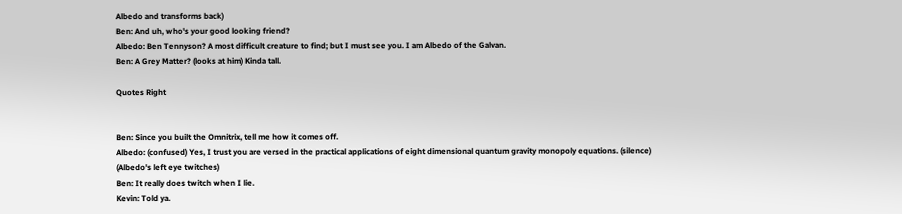Albedo and transforms back)
Ben: And uh, who's your good looking friend?
Albedo: Ben Tennyson? A most difficult creature to find; but I must see you. I am Albedo of the Galvan.
Ben: A Grey Matter? (looks at him) Kinda tall.

Quotes Right


Ben: Since you built the Omnitrix, tell me how it comes off.
Albedo: (confused) Yes, I trust you are versed in the practical applications of eight dimensional quantum gravity monopoly equations. (silence)
(Albedo's left eye twitches)
Ben: It really does twitch when I lie.
Kevin: Told ya.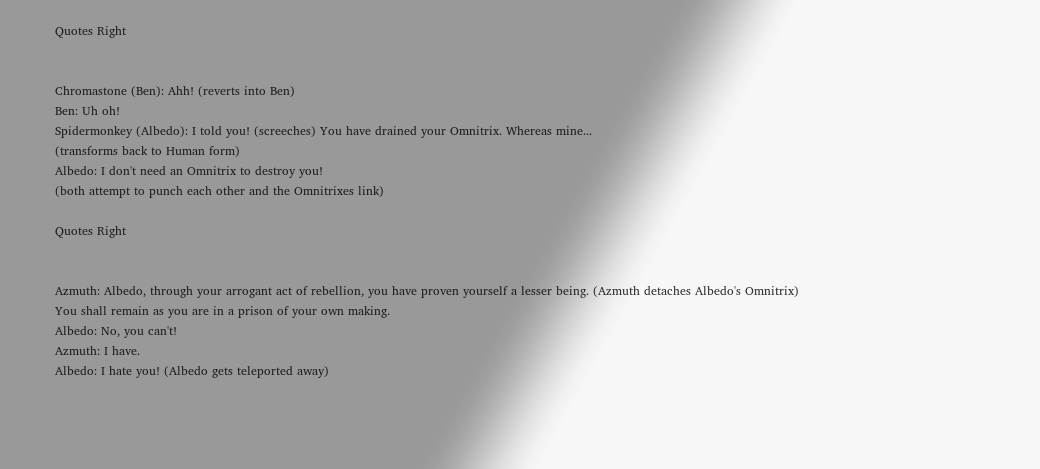Quotes Right


Chromastone (Ben): Ahh! (reverts into Ben)
Ben: Uh oh!
Spidermonkey (Albedo): I told you! (screeches) You have drained your Omnitrix. Whereas mine...
(transforms back to Human form)
Albedo: I don't need an Omnitrix to destroy you!
(both attempt to punch each other and the Omnitrixes link)

Quotes Right


Azmuth: Albedo, through your arrogant act of rebellion, you have proven yourself a lesser being. (Azmuth detaches Albedo's Omnitrix) You shall remain as you are in a prison of your own making.
Albedo: No, you can't!
Azmuth: I have.
Albedo: I hate you! (Albedo gets teleported away)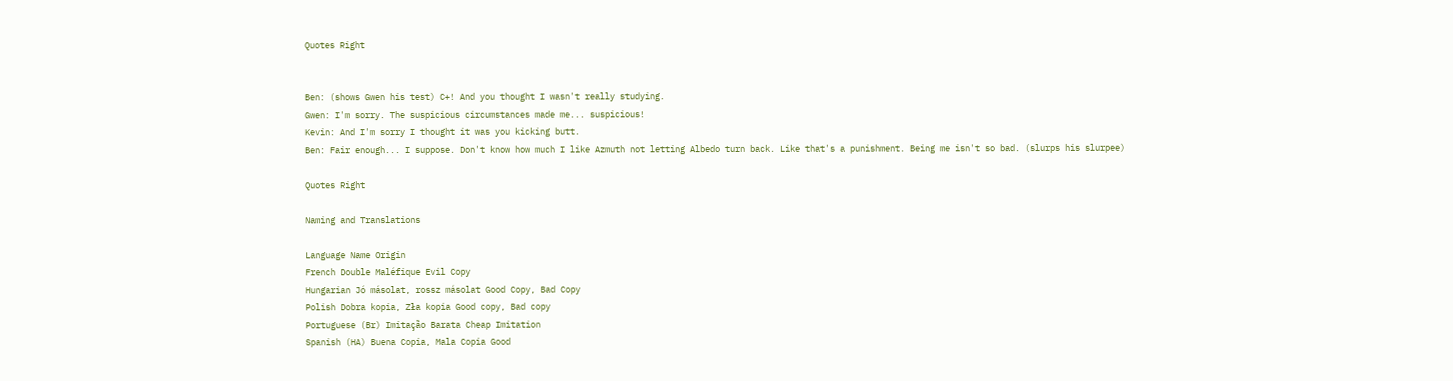Quotes Right


Ben: (shows Gwen his test) C+! And you thought I wasn't really studying.
Gwen: I'm sorry. The suspicious circumstances made me... suspicious!
Kevin: And I'm sorry I thought it was you kicking butt.
Ben: Fair enough... I suppose. Don't know how much I like Azmuth not letting Albedo turn back. Like that's a punishment. Being me isn't so bad. (slurps his slurpee)

Quotes Right

Naming and Translations

Language Name Origin
French Double Maléfique Evil Copy
Hungarian Jó másolat, rossz másolat Good Copy, Bad Copy
Polish Dobra kopia, Zła kopia Good copy, Bad copy
Portuguese (Br) Imitação Barata Cheap Imitation
Spanish (HA) Buena Copia, Mala Copia Good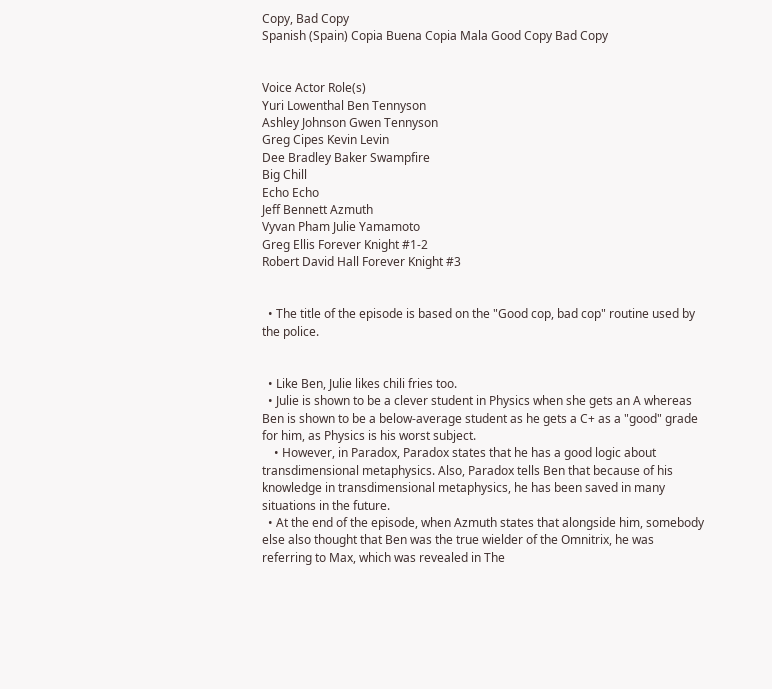Copy, Bad Copy
Spanish (Spain) Copia Buena Copia Mala Good Copy Bad Copy


Voice Actor Role(s)
Yuri Lowenthal Ben Tennyson
Ashley Johnson Gwen Tennyson
Greg Cipes Kevin Levin
Dee Bradley Baker Swampfire
Big Chill
Echo Echo
Jeff Bennett Azmuth
Vyvan Pham Julie Yamamoto
Greg Ellis Forever Knight #1-2
Robert David Hall Forever Knight #3


  • The title of the episode is based on the "Good cop, bad cop" routine used by the police.


  • Like Ben, Julie likes chili fries too.
  • Julie is shown to be a clever student in Physics when she gets an A whereas Ben is shown to be a below-average student as he gets a C+ as a "good" grade for him, as Physics is his worst subject.
    • However, in Paradox, Paradox states that he has a good logic about transdimensional metaphysics. Also, Paradox tells Ben that because of his knowledge in transdimensional metaphysics, he has been saved in many situations in the future.
  • At the end of the episode, when Azmuth states that alongside him, somebody else also thought that Ben was the true wielder of the Omnitrix, he was referring to Max, which was revealed in The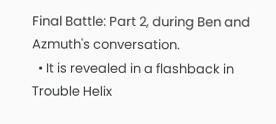Final Battle: Part 2, during Ben and Azmuth's conversation.
  • It is revealed in a flashback in Trouble Helix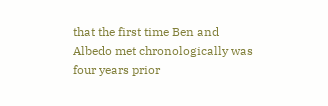that the first time Ben and Albedo met chronologically was four years prior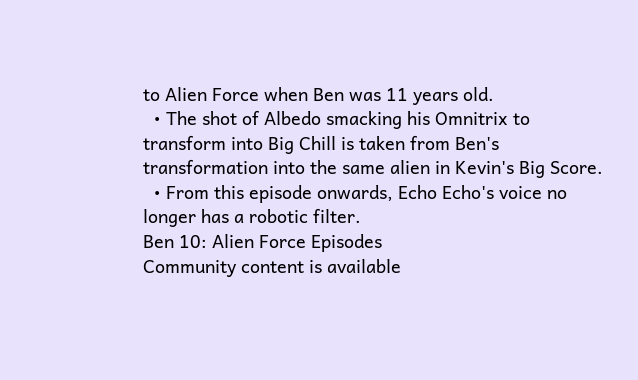to Alien Force when Ben was 11 years old.
  • The shot of Albedo smacking his Omnitrix to transform into Big Chill is taken from Ben's transformation into the same alien in Kevin's Big Score.
  • From this episode onwards, Echo Echo's voice no longer has a robotic filter.
Ben 10: Alien Force Episodes
Community content is available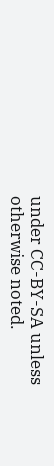under CC-BY-SA unless otherwise noted.